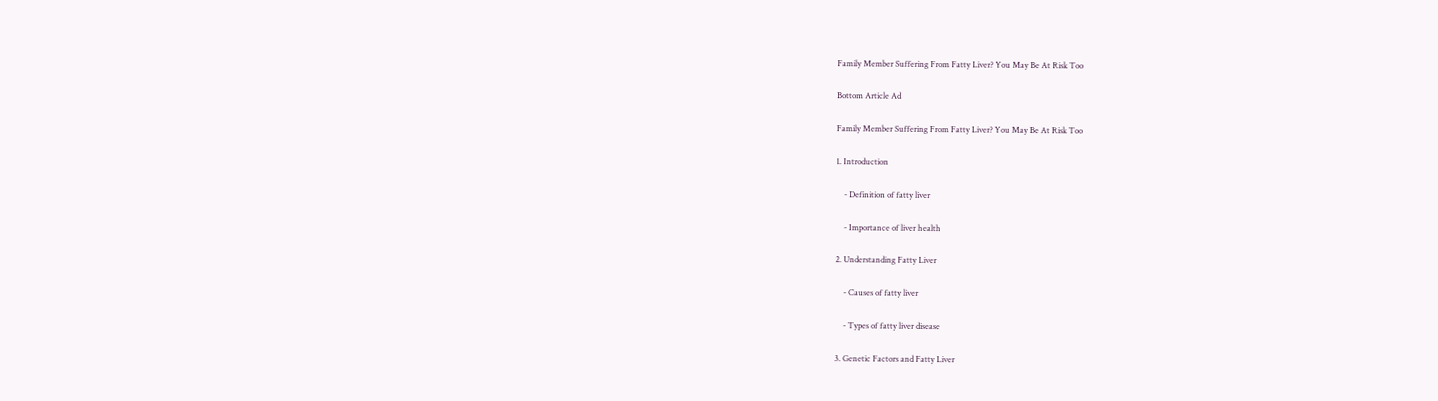Family Member Suffering From Fatty Liver? You May Be At Risk Too

Bottom Article Ad

Family Member Suffering From Fatty Liver? You May Be At Risk Too

1. Introduction

    - Definition of fatty liver

    - Importance of liver health

2. Understanding Fatty Liver

    - Causes of fatty liver

    - Types of fatty liver disease

3. Genetic Factors and Fatty Liver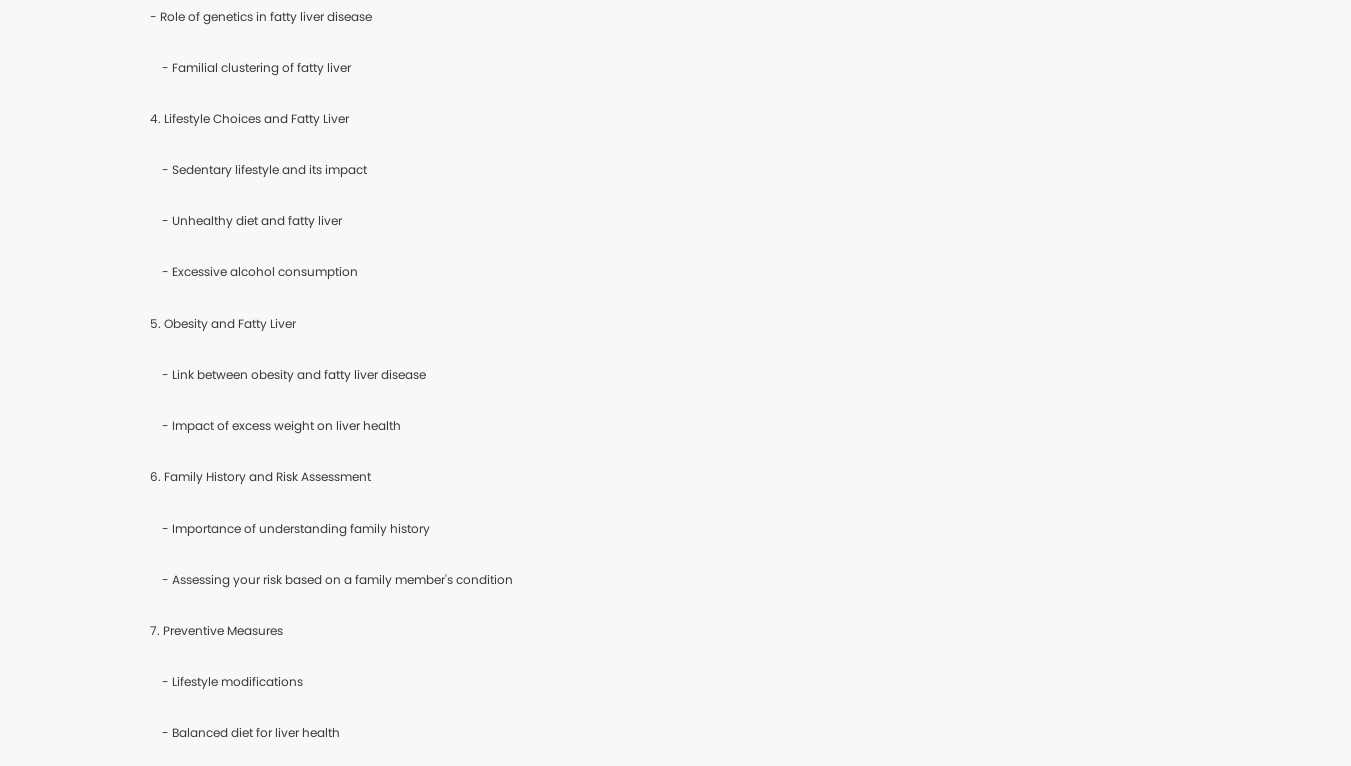- Role of genetics in fatty liver disease

    - Familial clustering of fatty liver

4. Lifestyle Choices and Fatty Liver

    - Sedentary lifestyle and its impact

    - Unhealthy diet and fatty liver

    - Excessive alcohol consumption

5. Obesity and Fatty Liver

    - Link between obesity and fatty liver disease

    - Impact of excess weight on liver health

6. Family History and Risk Assessment

    - Importance of understanding family history

    - Assessing your risk based on a family member's condition

7. Preventive Measures

    - Lifestyle modifications

    - Balanced diet for liver health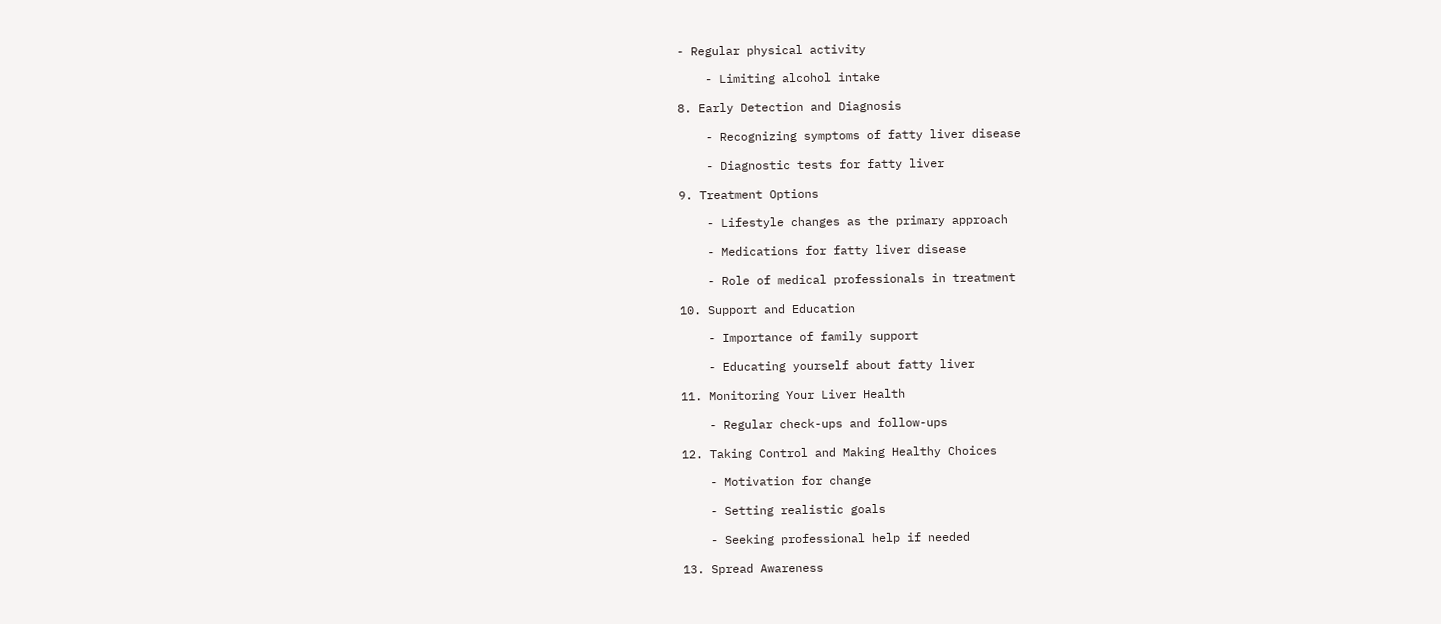- Regular physical activity

    - Limiting alcohol intake

8. Early Detection and Diagnosis

    - Recognizing symptoms of fatty liver disease

    - Diagnostic tests for fatty liver

9. Treatment Options

    - Lifestyle changes as the primary approach

    - Medications for fatty liver disease

    - Role of medical professionals in treatment

10. Support and Education

    - Importance of family support

    - Educating yourself about fatty liver

11. Monitoring Your Liver Health

    - Regular check-ups and follow-ups

12. Taking Control and Making Healthy Choices

    - Motivation for change

    - Setting realistic goals

    - Seeking professional help if needed

13. Spread Awareness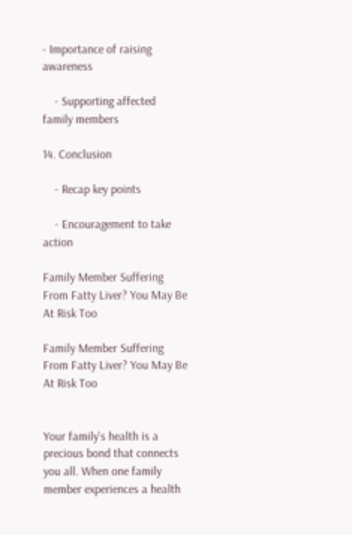- Importance of raising awareness

    - Supporting affected family members

14. Conclusion

    - Recap key points

    - Encouragement to take action

Family Member Suffering From Fatty Liver? You May Be At Risk Too

Family Member Suffering From Fatty Liver? You May Be At Risk Too


Your family's health is a precious bond that connects you all. When one family member experiences a health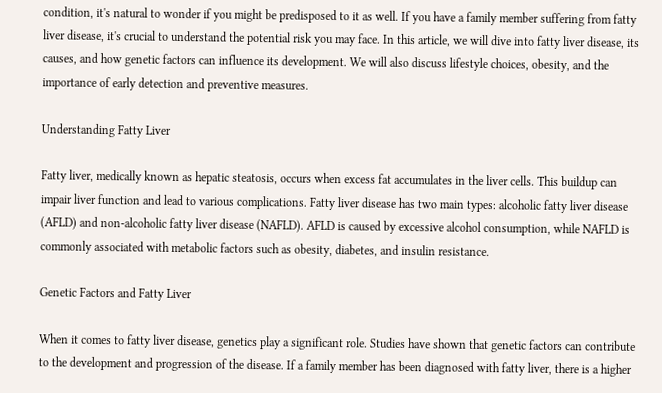condition, it's natural to wonder if you might be predisposed to it as well. If you have a family member suffering from fatty liver disease, it's crucial to understand the potential risk you may face. In this article, we will dive into fatty liver disease, its causes, and how genetic factors can influence its development. We will also discuss lifestyle choices, obesity, and the importance of early detection and preventive measures.

Understanding Fatty Liver

Fatty liver, medically known as hepatic steatosis, occurs when excess fat accumulates in the liver cells. This buildup can impair liver function and lead to various complications. Fatty liver disease has two main types: alcoholic fatty liver disease (AFLD) and non-alcoholic fatty liver disease (NAFLD). AFLD is caused by excessive alcohol consumption, while NAFLD is commonly associated with metabolic factors such as obesity, diabetes, and insulin resistance.

Genetic Factors and Fatty Liver

When it comes to fatty liver disease, genetics play a significant role. Studies have shown that genetic factors can contribute to the development and progression of the disease. If a family member has been diagnosed with fatty liver, there is a higher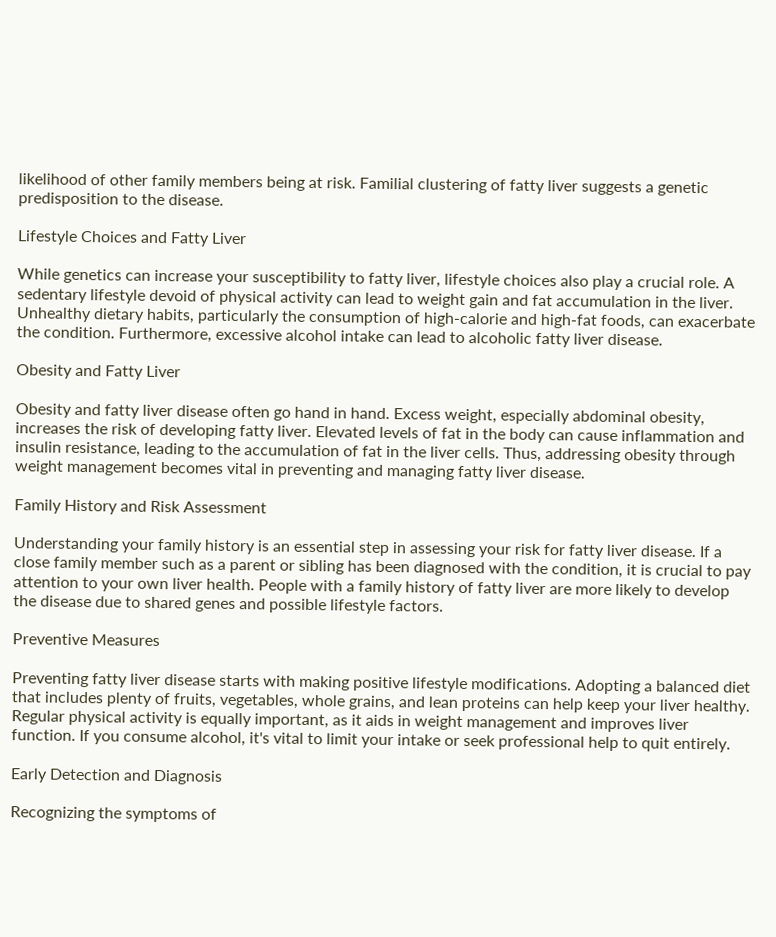likelihood of other family members being at risk. Familial clustering of fatty liver suggests a genetic predisposition to the disease.

Lifestyle Choices and Fatty Liver

While genetics can increase your susceptibility to fatty liver, lifestyle choices also play a crucial role. A sedentary lifestyle devoid of physical activity can lead to weight gain and fat accumulation in the liver. Unhealthy dietary habits, particularly the consumption of high-calorie and high-fat foods, can exacerbate the condition. Furthermore, excessive alcohol intake can lead to alcoholic fatty liver disease.

Obesity and Fatty Liver

Obesity and fatty liver disease often go hand in hand. Excess weight, especially abdominal obesity, increases the risk of developing fatty liver. Elevated levels of fat in the body can cause inflammation and insulin resistance, leading to the accumulation of fat in the liver cells. Thus, addressing obesity through weight management becomes vital in preventing and managing fatty liver disease.

Family History and Risk Assessment

Understanding your family history is an essential step in assessing your risk for fatty liver disease. If a close family member such as a parent or sibling has been diagnosed with the condition, it is crucial to pay attention to your own liver health. People with a family history of fatty liver are more likely to develop the disease due to shared genes and possible lifestyle factors.

Preventive Measures

Preventing fatty liver disease starts with making positive lifestyle modifications. Adopting a balanced diet that includes plenty of fruits, vegetables, whole grains, and lean proteins can help keep your liver healthy. Regular physical activity is equally important, as it aids in weight management and improves liver function. If you consume alcohol, it's vital to limit your intake or seek professional help to quit entirely.

Early Detection and Diagnosis

Recognizing the symptoms of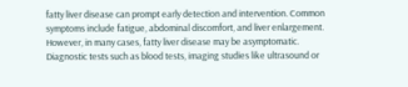fatty liver disease can prompt early detection and intervention. Common symptoms include fatigue, abdominal discomfort, and liver enlargement. However, in many cases, fatty liver disease may be asymptomatic. Diagnostic tests such as blood tests, imaging studies like ultrasound or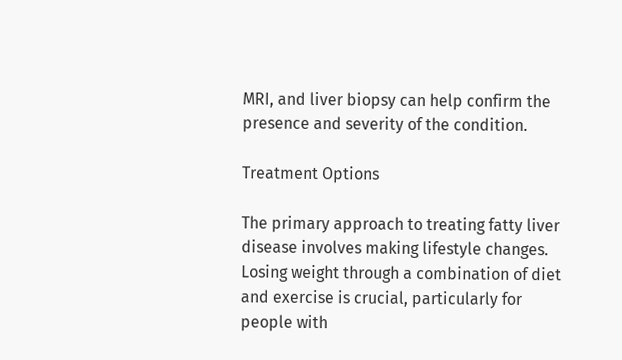MRI, and liver biopsy can help confirm the presence and severity of the condition.

Treatment Options

The primary approach to treating fatty liver disease involves making lifestyle changes. Losing weight through a combination of diet and exercise is crucial, particularly for people with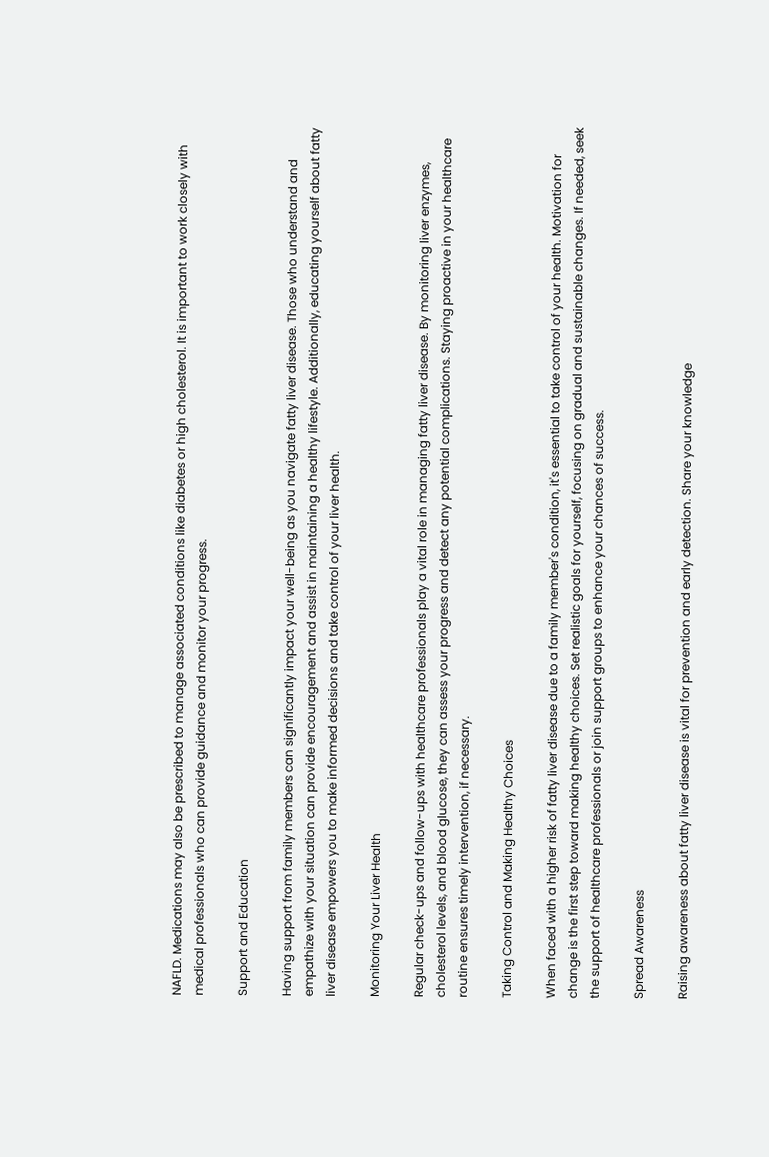NAFLD. Medications may also be prescribed to manage associated conditions like diabetes or high cholesterol. It is important to work closely with medical professionals who can provide guidance and monitor your progress.

Support and Education

Having support from family members can significantly impact your well-being as you navigate fatty liver disease. Those who understand and empathize with your situation can provide encouragement and assist in maintaining a healthy lifestyle. Additionally, educating yourself about fatty liver disease empowers you to make informed decisions and take control of your liver health.

Monitoring Your Liver Health

Regular check-ups and follow-ups with healthcare professionals play a vital role in managing fatty liver disease. By monitoring liver enzymes, cholesterol levels, and blood glucose, they can assess your progress and detect any potential complications. Staying proactive in your healthcare routine ensures timely intervention, if necessary.

Taking Control and Making Healthy Choices

When faced with a higher risk of fatty liver disease due to a family member's condition, it's essential to take control of your health. Motivation for change is the first step toward making healthy choices. Set realistic goals for yourself, focusing on gradual and sustainable changes. If needed, seek the support of healthcare professionals or join support groups to enhance your chances of success.

Spread Awareness

Raising awareness about fatty liver disease is vital for prevention and early detection. Share your knowledge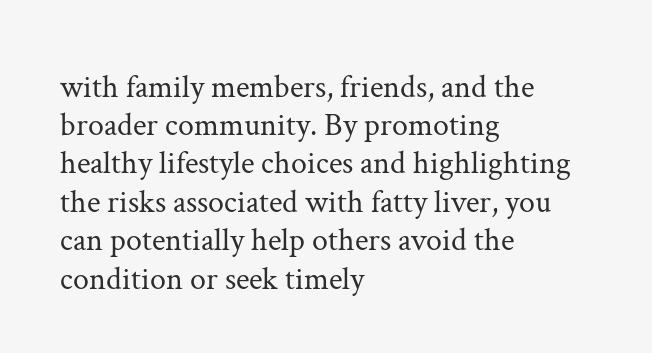with family members, friends, and the broader community. By promoting healthy lifestyle choices and highlighting the risks associated with fatty liver, you can potentially help others avoid the condition or seek timely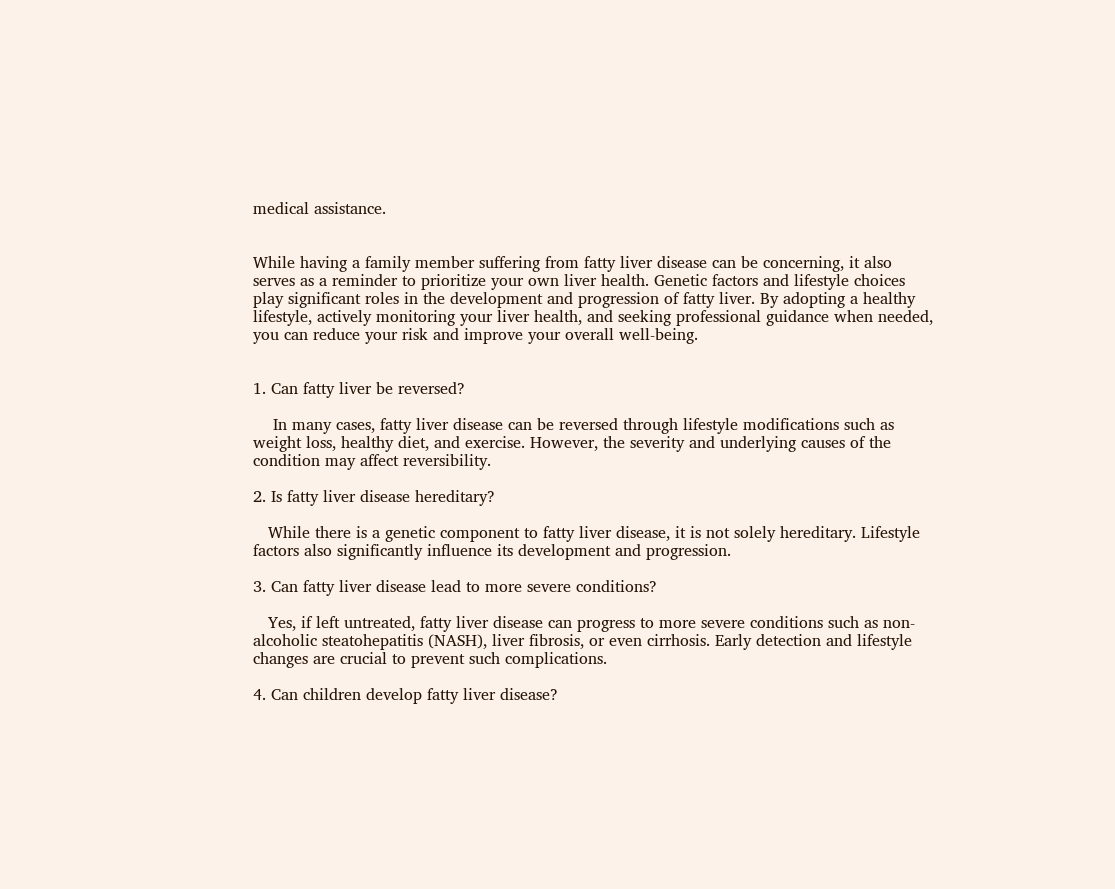medical assistance.


While having a family member suffering from fatty liver disease can be concerning, it also serves as a reminder to prioritize your own liver health. Genetic factors and lifestyle choices play significant roles in the development and progression of fatty liver. By adopting a healthy lifestyle, actively monitoring your liver health, and seeking professional guidance when needed, you can reduce your risk and improve your overall well-being.


1. Can fatty liver be reversed?

    In many cases, fatty liver disease can be reversed through lifestyle modifications such as weight loss, healthy diet, and exercise. However, the severity and underlying causes of the condition may affect reversibility.

2. Is fatty liver disease hereditary?

   While there is a genetic component to fatty liver disease, it is not solely hereditary. Lifestyle factors also significantly influence its development and progression.

3. Can fatty liver disease lead to more severe conditions?

   Yes, if left untreated, fatty liver disease can progress to more severe conditions such as non-alcoholic steatohepatitis (NASH), liver fibrosis, or even cirrhosis. Early detection and lifestyle changes are crucial to prevent such complications.

4. Can children develop fatty liver disease?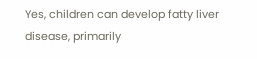Yes, children can develop fatty liver disease, primarily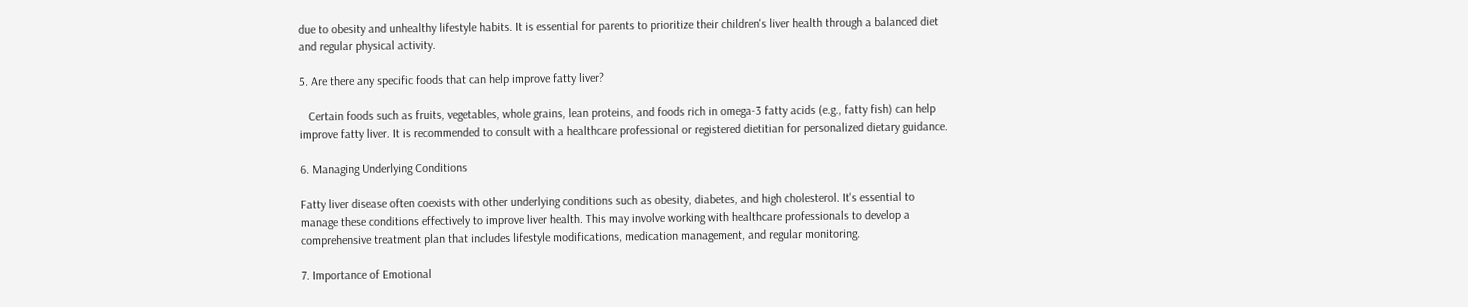due to obesity and unhealthy lifestyle habits. It is essential for parents to prioritize their children's liver health through a balanced diet and regular physical activity.

5. Are there any specific foods that can help improve fatty liver?

   Certain foods such as fruits, vegetables, whole grains, lean proteins, and foods rich in omega-3 fatty acids (e.g., fatty fish) can help improve fatty liver. It is recommended to consult with a healthcare professional or registered dietitian for personalized dietary guidance.

6. Managing Underlying Conditions

Fatty liver disease often coexists with other underlying conditions such as obesity, diabetes, and high cholesterol. It's essential to manage these conditions effectively to improve liver health. This may involve working with healthcare professionals to develop a comprehensive treatment plan that includes lifestyle modifications, medication management, and regular monitoring.

7. Importance of Emotional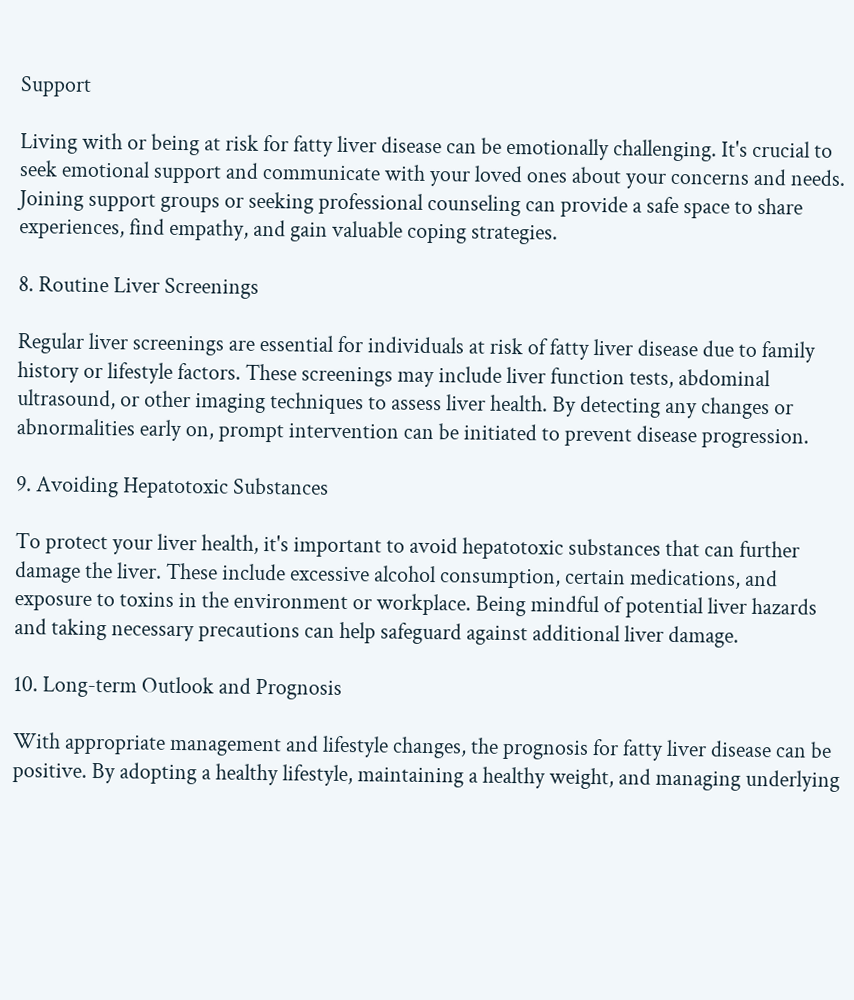Support

Living with or being at risk for fatty liver disease can be emotionally challenging. It's crucial to seek emotional support and communicate with your loved ones about your concerns and needs. Joining support groups or seeking professional counseling can provide a safe space to share experiences, find empathy, and gain valuable coping strategies.

8. Routine Liver Screenings

Regular liver screenings are essential for individuals at risk of fatty liver disease due to family history or lifestyle factors. These screenings may include liver function tests, abdominal ultrasound, or other imaging techniques to assess liver health. By detecting any changes or abnormalities early on, prompt intervention can be initiated to prevent disease progression.

9. Avoiding Hepatotoxic Substances

To protect your liver health, it's important to avoid hepatotoxic substances that can further damage the liver. These include excessive alcohol consumption, certain medications, and exposure to toxins in the environment or workplace. Being mindful of potential liver hazards and taking necessary precautions can help safeguard against additional liver damage.

10. Long-term Outlook and Prognosis

With appropriate management and lifestyle changes, the prognosis for fatty liver disease can be positive. By adopting a healthy lifestyle, maintaining a healthy weight, and managing underlying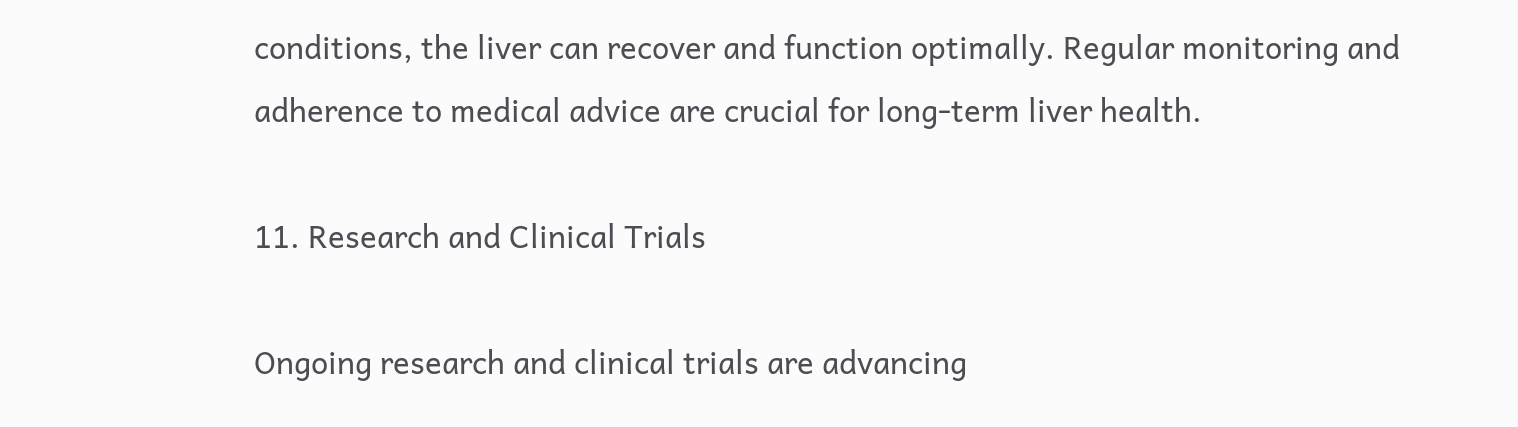conditions, the liver can recover and function optimally. Regular monitoring and adherence to medical advice are crucial for long-term liver health.

11. Research and Clinical Trials

Ongoing research and clinical trials are advancing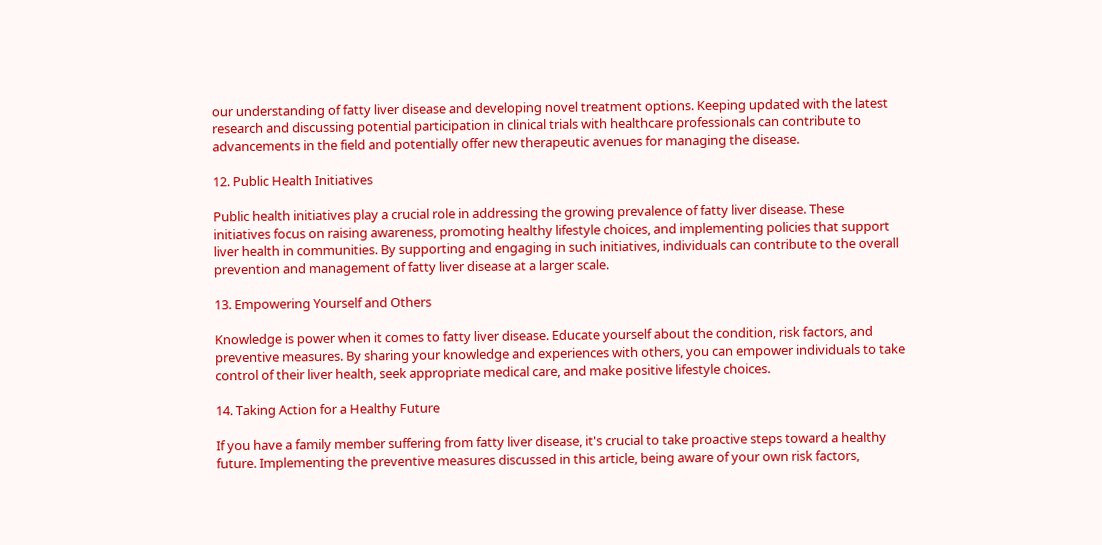our understanding of fatty liver disease and developing novel treatment options. Keeping updated with the latest research and discussing potential participation in clinical trials with healthcare professionals can contribute to advancements in the field and potentially offer new therapeutic avenues for managing the disease.

12. Public Health Initiatives

Public health initiatives play a crucial role in addressing the growing prevalence of fatty liver disease. These initiatives focus on raising awareness, promoting healthy lifestyle choices, and implementing policies that support liver health in communities. By supporting and engaging in such initiatives, individuals can contribute to the overall prevention and management of fatty liver disease at a larger scale.

13. Empowering Yourself and Others

Knowledge is power when it comes to fatty liver disease. Educate yourself about the condition, risk factors, and preventive measures. By sharing your knowledge and experiences with others, you can empower individuals to take control of their liver health, seek appropriate medical care, and make positive lifestyle choices.

14. Taking Action for a Healthy Future

If you have a family member suffering from fatty liver disease, it's crucial to take proactive steps toward a healthy future. Implementing the preventive measures discussed in this article, being aware of your own risk factors,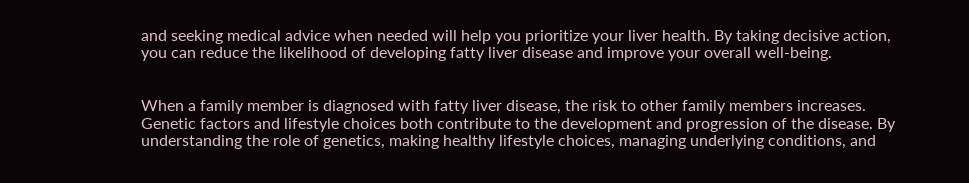and seeking medical advice when needed will help you prioritize your liver health. By taking decisive action, you can reduce the likelihood of developing fatty liver disease and improve your overall well-being.


When a family member is diagnosed with fatty liver disease, the risk to other family members increases. Genetic factors and lifestyle choices both contribute to the development and progression of the disease. By understanding the role of genetics, making healthy lifestyle choices, managing underlying conditions, and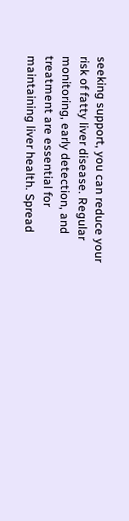seeking support, you can reduce your risk of fatty liver disease. Regular monitoring, early detection, and treatment are essential for maintaining liver health. Spread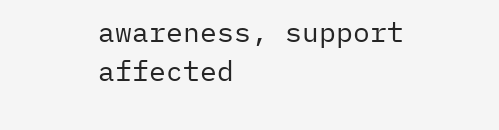awareness, support affected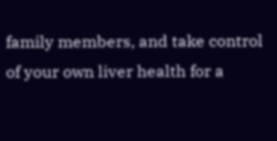family members, and take control of your own liver health for a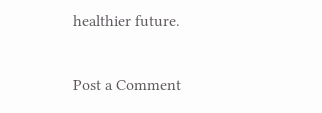healthier future.

Post a Comment